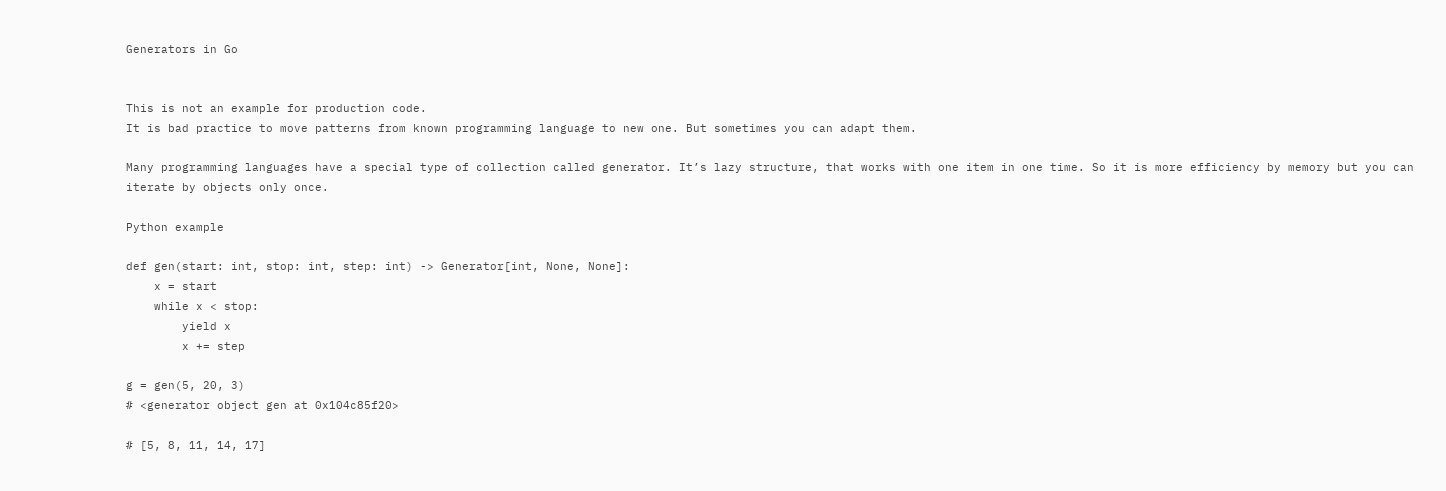Generators in Go


This is not an example for production code.
It is bad practice to move patterns from known programming language to new one. But sometimes you can adapt them.

Many programming languages have a special type of collection called generator. It’s lazy structure, that works with one item in one time. So it is more efficiency by memory but you can iterate by objects only once.

Python example

def gen(start: int, stop: int, step: int) -> Generator[int, None, None]:
    x = start
    while x < stop:
        yield x
        x += step

g = gen(5, 20, 3)
# <generator object gen at 0x104c85f20>

# [5, 8, 11, 14, 17]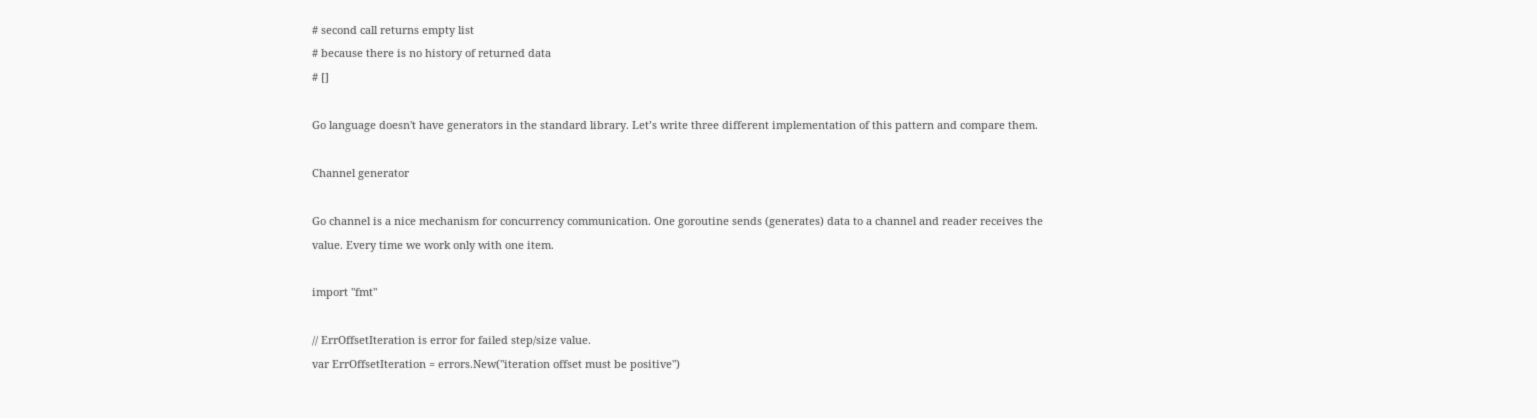# second call returns empty list
# because there is no history of returned data
# []

Go language doesn't have generators in the standard library. Let’s write three different implementation of this pattern and compare them.

Channel generator

Go channel is a nice mechanism for concurrency communication. One goroutine sends (generates) data to a channel and reader receives the value. Every time we work only with one item.

import "fmt"

// ErrOffsetIteration is error for failed step/size value.
var ErrOffsetIteration = errors.New("iteration offset must be positive")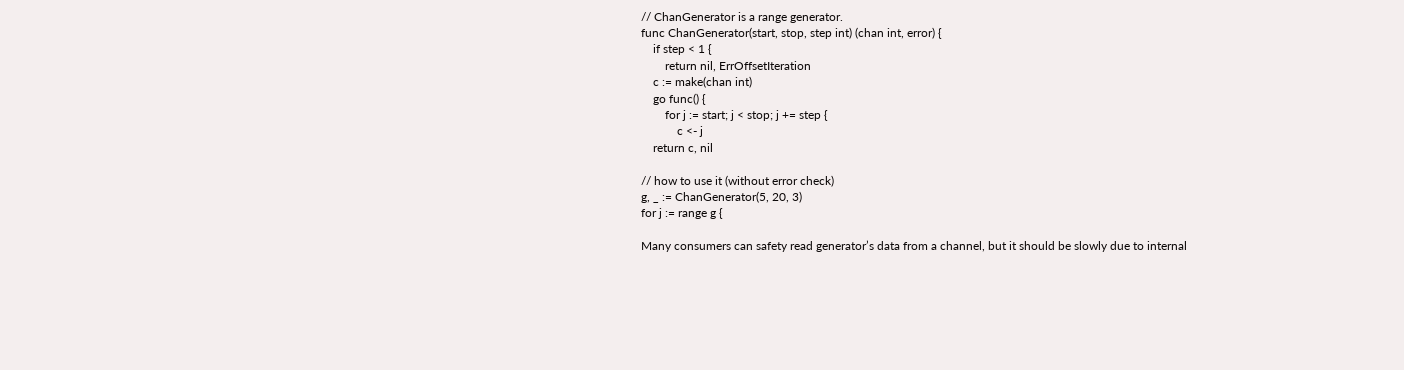// ChanGenerator is a range generator.
func ChanGenerator(start, stop, step int) (chan int, error) {
    if step < 1 {
        return nil, ErrOffsetIteration
    c := make(chan int)
    go func() {
        for j := start; j < stop; j += step {
            c <- j
    return c, nil

// how to use it (without error check)
g, _ := ChanGenerator(5, 20, 3)
for j := range g {

Many consumers can safety read generator’s data from a channel, but it should be slowly due to internal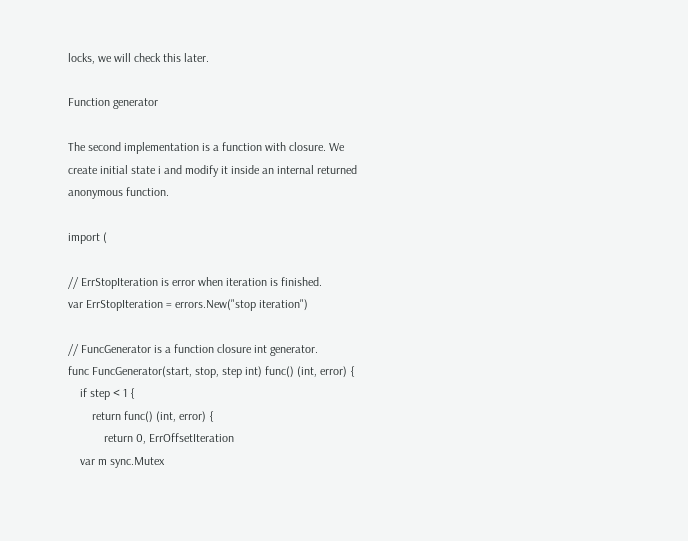locks, we will check this later.

Function generator

The second implementation is a function with closure. We create initial state i and modify it inside an internal returned anonymous function.

import (

// ErrStopIteration is error when iteration is finished.
var ErrStopIteration = errors.New("stop iteration")

// FuncGenerator is a function closure int generator.
func FuncGenerator(start, stop, step int) func() (int, error) {
    if step < 1 {
        return func() (int, error) {
            return 0, ErrOffsetIteration
    var m sync.Mutex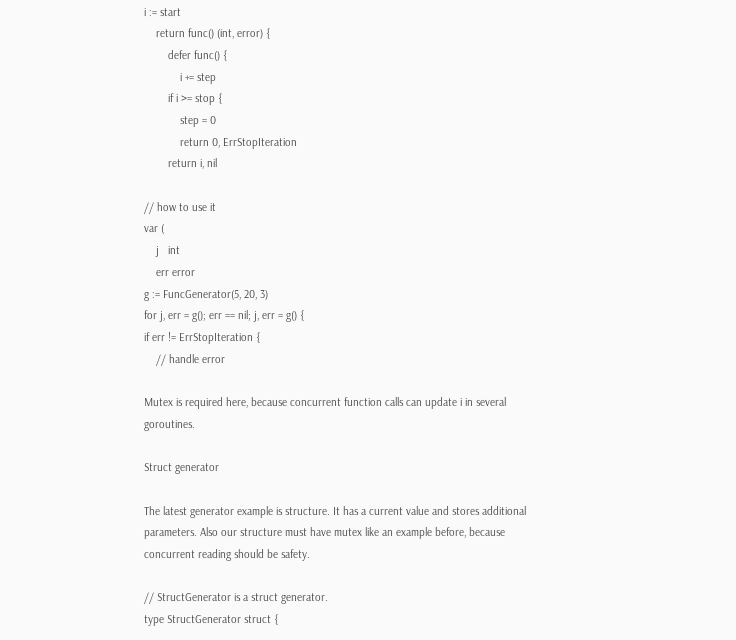i := start
    return func() (int, error) {
        defer func() {
            i += step
        if i >= stop {
            step = 0
            return 0, ErrStopIteration
        return i, nil

// how to use it
var (
    j   int
    err error
g := FuncGenerator(5, 20, 3)
for j, err = g(); err == nil; j, err = g() {
if err != ErrStopIteration {
    // handle error

Mutex is required here, because concurrent function calls can update i in several goroutines.

Struct generator

The latest generator example is structure. It has a current value and stores additional parameters. Also our structure must have mutex like an example before, because concurrent reading should be safety.

// StructGenerator is a struct generator.
type StructGenerator struct {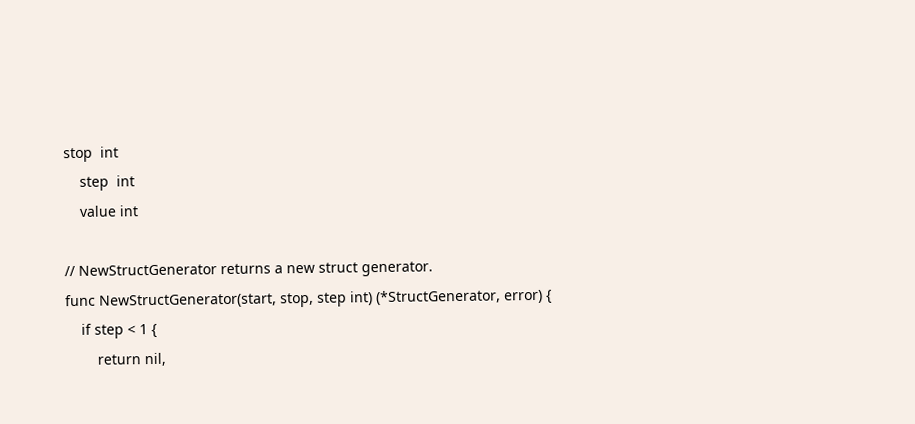stop  int
    step  int
    value int

// NewStructGenerator returns a new struct generator.
func NewStructGenerator(start, stop, step int) (*StructGenerator, error) {
    if step < 1 {
        return nil,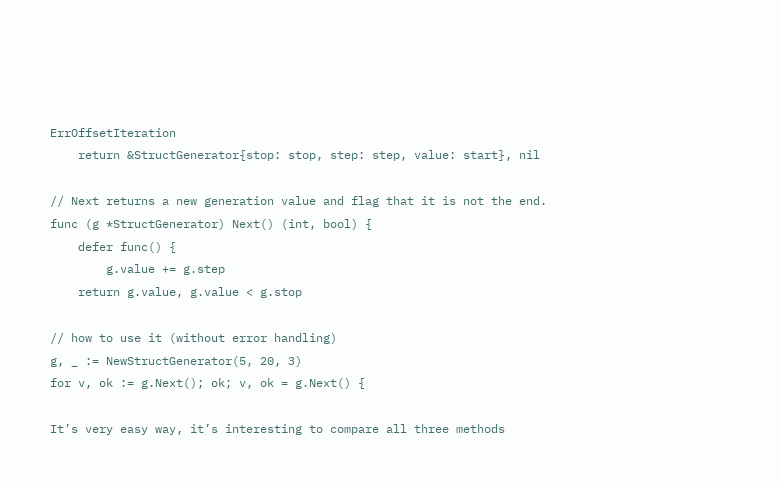ErrOffsetIteration
    return &StructGenerator{stop: stop, step: step, value: start}, nil

// Next returns a new generation value and flag that it is not the end.
func (g *StructGenerator) Next() (int, bool) {
    defer func() {
        g.value += g.step
    return g.value, g.value < g.stop

// how to use it (without error handling)
g, _ := NewStructGenerator(5, 20, 3)
for v, ok := g.Next(); ok; v, ok = g.Next() {

It’s very easy way, it’s interesting to compare all three methods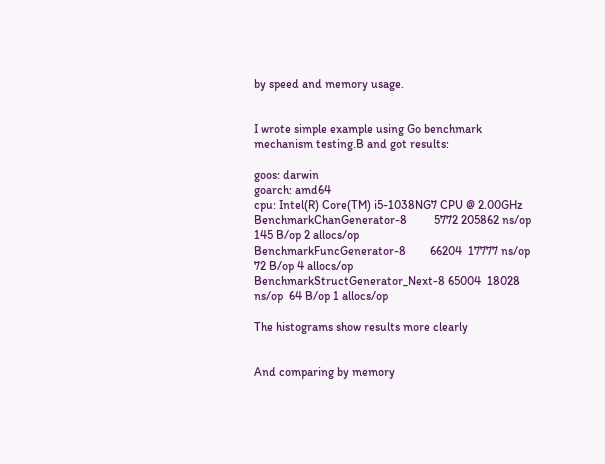by speed and memory usage.


I wrote simple example using Go benchmark mechanism testing.B and got results:

goos: darwin
goarch: amd64
cpu: Intel(R) Core(TM) i5-1038NG7 CPU @ 2.00GHz
BenchmarkChanGenerator-8         5772 205862 ns/op 145 B/op 2 allocs/op
BenchmarkFuncGenerator-8        66204  17777 ns/op  72 B/op 4 allocs/op
BenchmarkStructGenerator_Next-8 65004  18028 ns/op  64 B/op 1 allocs/op

The histograms show results more clearly


And comparing by memory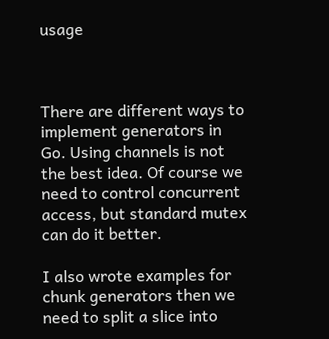usage



There are different ways to implement generators in Go. Using channels is not the best idea. Of course we need to control concurrent access, but standard mutex can do it better.

I also wrote examples for chunk generators then we need to split a slice into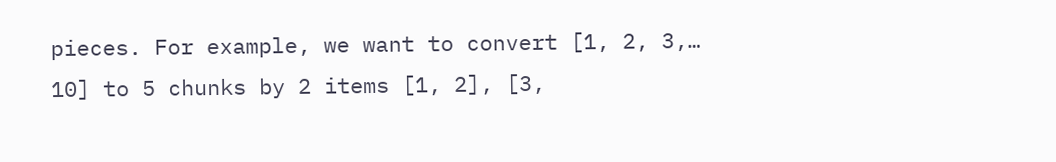pieces. For example, we want to convert [1, 2, 3,… 10] to 5 chunks by 2 items [1, 2], [3,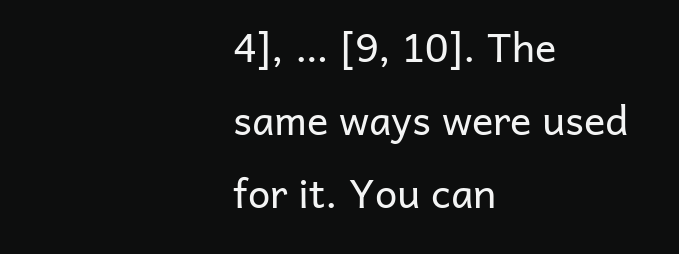4], … [9, 10]. The same ways were used for it. You can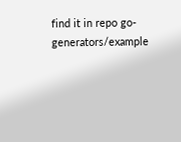find it in repo go-generators/example